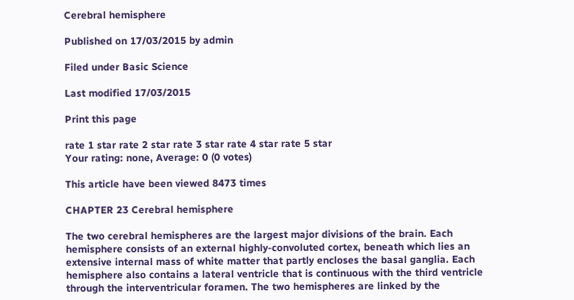Cerebral hemisphere

Published on 17/03/2015 by admin

Filed under Basic Science

Last modified 17/03/2015

Print this page

rate 1 star rate 2 star rate 3 star rate 4 star rate 5 star
Your rating: none, Average: 0 (0 votes)

This article have been viewed 8473 times

CHAPTER 23 Cerebral hemisphere

The two cerebral hemispheres are the largest major divisions of the brain. Each hemisphere consists of an external highly-convoluted cortex, beneath which lies an extensive internal mass of white matter that partly encloses the basal ganglia. Each hemisphere also contains a lateral ventricle that is continuous with the third ventricle through the interventricular foramen. The two hemispheres are linked by the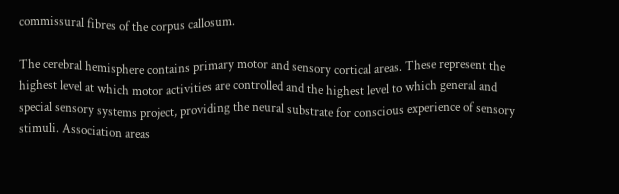commissural fibres of the corpus callosum.

The cerebral hemisphere contains primary motor and sensory cortical areas. These represent the highest level at which motor activities are controlled and the highest level to which general and special sensory systems project, providing the neural substrate for conscious experience of sensory stimuli. Association areas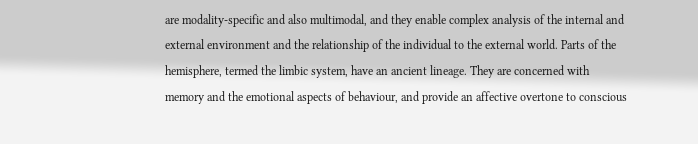are modality-specific and also multimodal, and they enable complex analysis of the internal and external environment and the relationship of the individual to the external world. Parts of the hemisphere, termed the limbic system, have an ancient lineage. They are concerned with memory and the emotional aspects of behaviour, and provide an affective overtone to conscious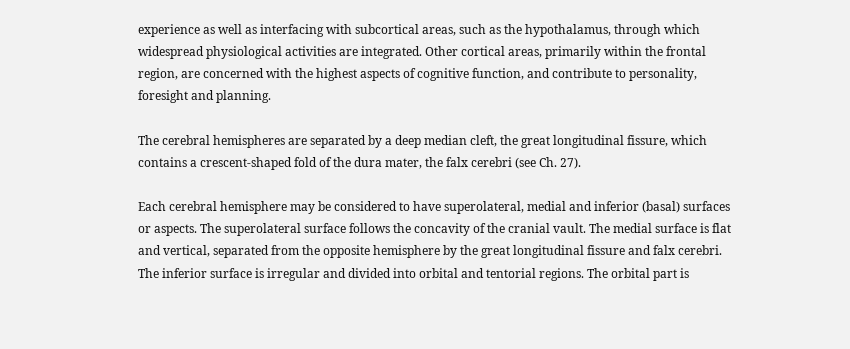experience as well as interfacing with subcortical areas, such as the hypothalamus, through which widespread physiological activities are integrated. Other cortical areas, primarily within the frontal region, are concerned with the highest aspects of cognitive function, and contribute to personality, foresight and planning.

The cerebral hemispheres are separated by a deep median cleft, the great longitudinal fissure, which contains a crescent-shaped fold of the dura mater, the falx cerebri (see Ch. 27).

Each cerebral hemisphere may be considered to have superolateral, medial and inferior (basal) surfaces or aspects. The superolateral surface follows the concavity of the cranial vault. The medial surface is flat and vertical, separated from the opposite hemisphere by the great longitudinal fissure and falx cerebri. The inferior surface is irregular and divided into orbital and tentorial regions. The orbital part is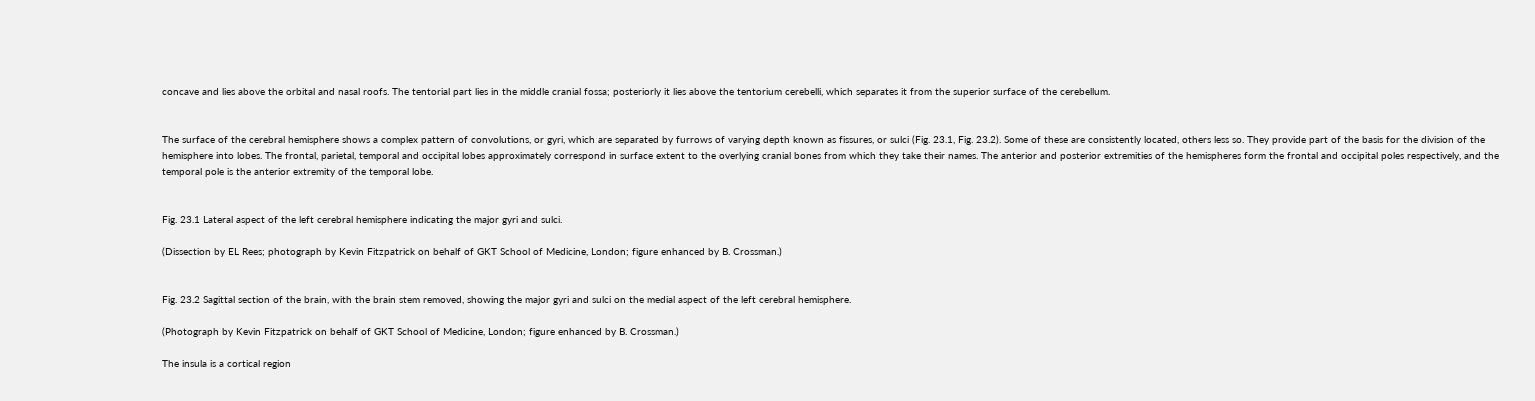concave and lies above the orbital and nasal roofs. The tentorial part lies in the middle cranial fossa; posteriorly it lies above the tentorium cerebelli, which separates it from the superior surface of the cerebellum.


The surface of the cerebral hemisphere shows a complex pattern of convolutions, or gyri, which are separated by furrows of varying depth known as fissures, or sulci (Fig. 23.1, Fig. 23.2). Some of these are consistently located, others less so. They provide part of the basis for the division of the hemisphere into lobes. The frontal, parietal, temporal and occipital lobes approximately correspond in surface extent to the overlying cranial bones from which they take their names. The anterior and posterior extremities of the hemispheres form the frontal and occipital poles respectively, and the temporal pole is the anterior extremity of the temporal lobe.


Fig. 23.1 Lateral aspect of the left cerebral hemisphere indicating the major gyri and sulci.

(Dissection by EL Rees; photograph by Kevin Fitzpatrick on behalf of GKT School of Medicine, London; figure enhanced by B. Crossman.)


Fig. 23.2 Sagittal section of the brain, with the brain stem removed, showing the major gyri and sulci on the medial aspect of the left cerebral hemisphere.

(Photograph by Kevin Fitzpatrick on behalf of GKT School of Medicine, London; figure enhanced by B. Crossman.)

The insula is a cortical region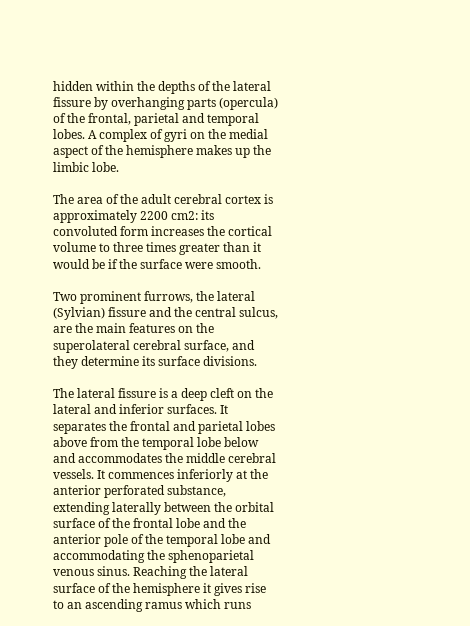hidden within the depths of the lateral fissure by overhanging parts (opercula) of the frontal, parietal and temporal lobes. A complex of gyri on the medial aspect of the hemisphere makes up the limbic lobe.

The area of the adult cerebral cortex is approximately 2200 cm2: its convoluted form increases the cortical volume to three times greater than it would be if the surface were smooth.

Two prominent furrows, the lateral (Sylvian) fissure and the central sulcus, are the main features on the superolateral cerebral surface, and they determine its surface divisions.

The lateral fissure is a deep cleft on the lateral and inferior surfaces. It separates the frontal and parietal lobes above from the temporal lobe below and accommodates the middle cerebral vessels. It commences inferiorly at the anterior perforated substance, extending laterally between the orbital surface of the frontal lobe and the anterior pole of the temporal lobe and accommodating the sphenoparietal venous sinus. Reaching the lateral surface of the hemisphere it gives rise to an ascending ramus which runs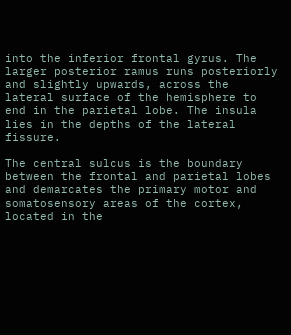into the inferior frontal gyrus. The larger posterior ramus runs posteriorly and slightly upwards, across the lateral surface of the hemisphere to end in the parietal lobe. The insula lies in the depths of the lateral fissure.

The central sulcus is the boundary between the frontal and parietal lobes and demarcates the primary motor and somatosensory areas of the cortex, located in the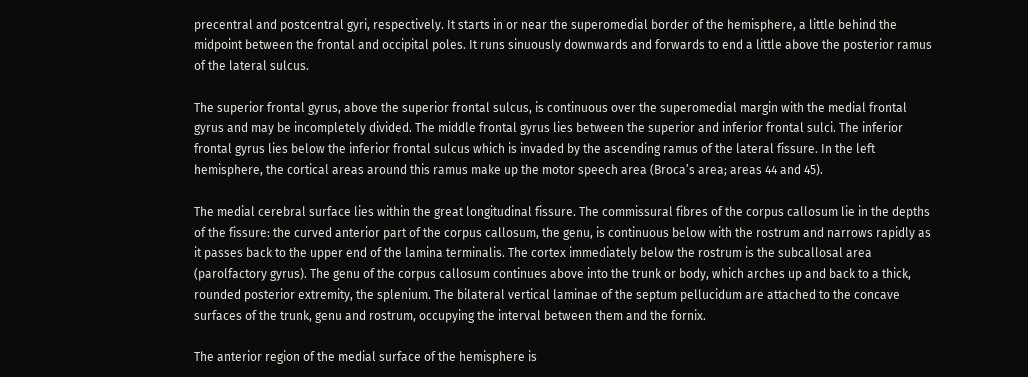precentral and postcentral gyri, respectively. It starts in or near the superomedial border of the hemisphere, a little behind the midpoint between the frontal and occipital poles. It runs sinuously downwards and forwards to end a little above the posterior ramus of the lateral sulcus.

The superior frontal gyrus, above the superior frontal sulcus, is continuous over the superomedial margin with the medial frontal gyrus and may be incompletely divided. The middle frontal gyrus lies between the superior and inferior frontal sulci. The inferior frontal gyrus lies below the inferior frontal sulcus which is invaded by the ascending ramus of the lateral fissure. In the left hemisphere, the cortical areas around this ramus make up the motor speech area (Broca’s area; areas 44 and 45).

The medial cerebral surface lies within the great longitudinal fissure. The commissural fibres of the corpus callosum lie in the depths of the fissure: the curved anterior part of the corpus callosum, the genu, is continuous below with the rostrum and narrows rapidly as it passes back to the upper end of the lamina terminalis. The cortex immediately below the rostrum is the subcallosal area (parolfactory gyrus). The genu of the corpus callosum continues above into the trunk or body, which arches up and back to a thick, rounded posterior extremity, the splenium. The bilateral vertical laminae of the septum pellucidum are attached to the concave surfaces of the trunk, genu and rostrum, occupying the interval between them and the fornix.

The anterior region of the medial surface of the hemisphere is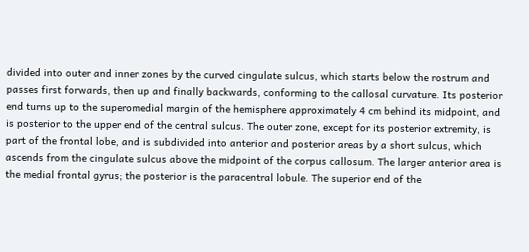divided into outer and inner zones by the curved cingulate sulcus, which starts below the rostrum and passes first forwards, then up and finally backwards, conforming to the callosal curvature. Its posterior end turns up to the superomedial margin of the hemisphere approximately 4 cm behind its midpoint, and is posterior to the upper end of the central sulcus. The outer zone, except for its posterior extremity, is part of the frontal lobe, and is subdivided into anterior and posterior areas by a short sulcus, which ascends from the cingulate sulcus above the midpoint of the corpus callosum. The larger anterior area is the medial frontal gyrus; the posterior is the paracentral lobule. The superior end of the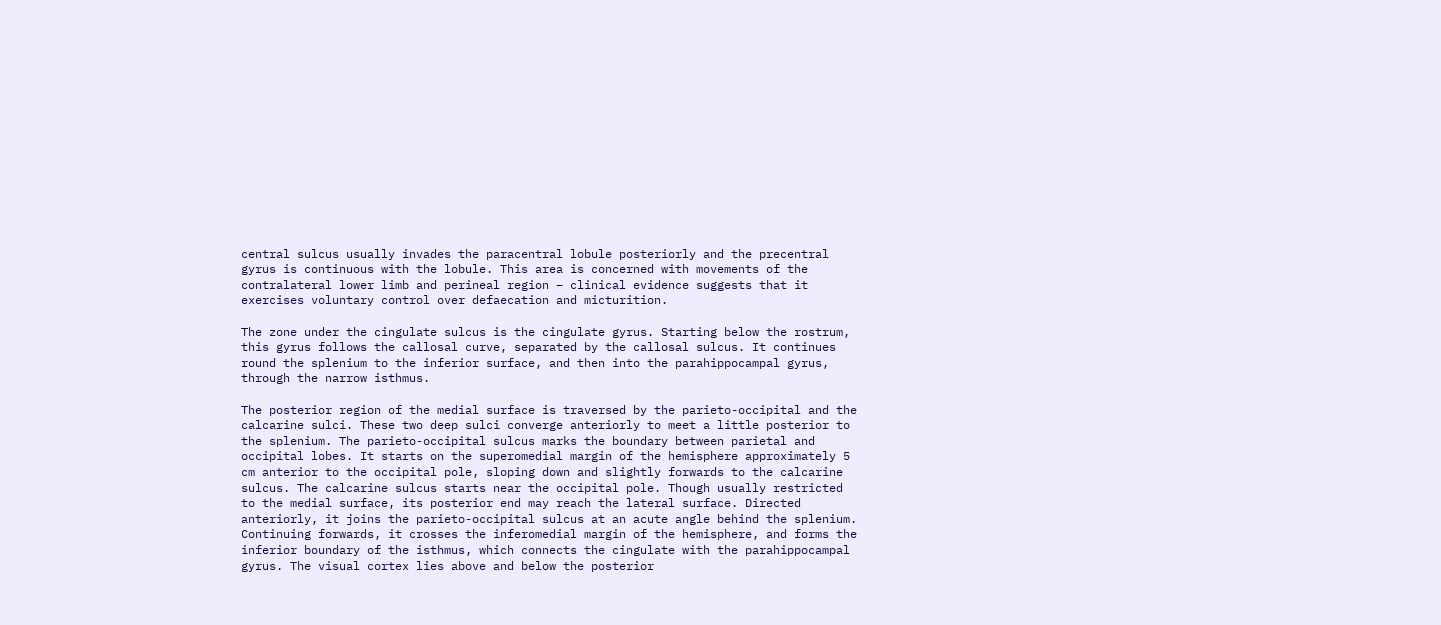central sulcus usually invades the paracentral lobule posteriorly and the precentral gyrus is continuous with the lobule. This area is concerned with movements of the contralateral lower limb and perineal region – clinical evidence suggests that it exercises voluntary control over defaecation and micturition.

The zone under the cingulate sulcus is the cingulate gyrus. Starting below the rostrum, this gyrus follows the callosal curve, separated by the callosal sulcus. It continues round the splenium to the inferior surface, and then into the parahippocampal gyrus, through the narrow isthmus.

The posterior region of the medial surface is traversed by the parieto-occipital and the calcarine sulci. These two deep sulci converge anteriorly to meet a little posterior to the splenium. The parieto-occipital sulcus marks the boundary between parietal and occipital lobes. It starts on the superomedial margin of the hemisphere approximately 5 cm anterior to the occipital pole, sloping down and slightly forwards to the calcarine sulcus. The calcarine sulcus starts near the occipital pole. Though usually restricted to the medial surface, its posterior end may reach the lateral surface. Directed anteriorly, it joins the parieto-occipital sulcus at an acute angle behind the splenium. Continuing forwards, it crosses the inferomedial margin of the hemisphere, and forms the inferior boundary of the isthmus, which connects the cingulate with the parahippocampal gyrus. The visual cortex lies above and below the posterior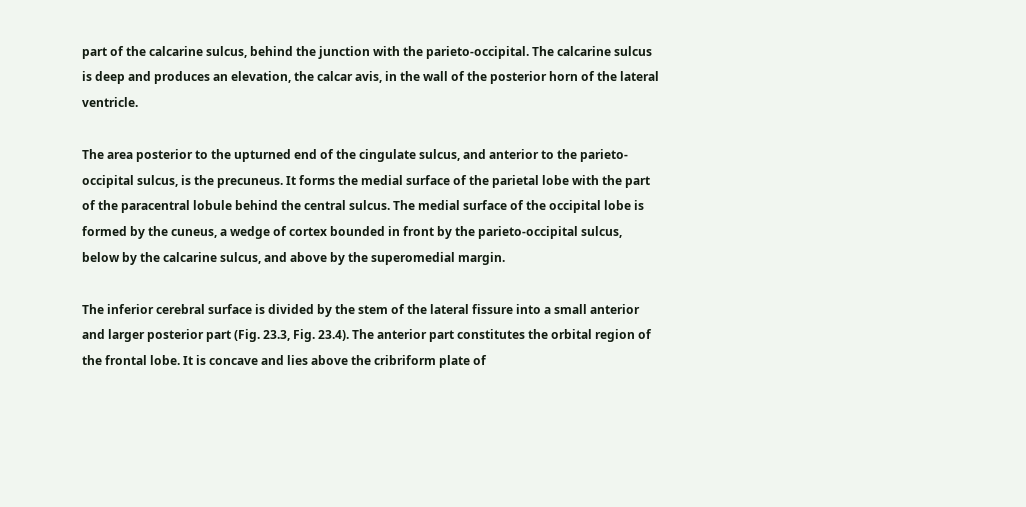part of the calcarine sulcus, behind the junction with the parieto-occipital. The calcarine sulcus is deep and produces an elevation, the calcar avis, in the wall of the posterior horn of the lateral ventricle.

The area posterior to the upturned end of the cingulate sulcus, and anterior to the parieto-occipital sulcus, is the precuneus. It forms the medial surface of the parietal lobe with the part of the paracentral lobule behind the central sulcus. The medial surface of the occipital lobe is formed by the cuneus, a wedge of cortex bounded in front by the parieto-occipital sulcus, below by the calcarine sulcus, and above by the superomedial margin.

The inferior cerebral surface is divided by the stem of the lateral fissure into a small anterior and larger posterior part (Fig. 23.3, Fig. 23.4). The anterior part constitutes the orbital region of the frontal lobe. It is concave and lies above the cribriform plate of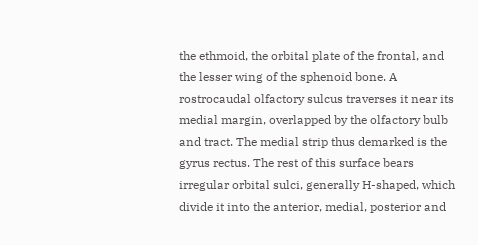the ethmoid, the orbital plate of the frontal, and the lesser wing of the sphenoid bone. A rostrocaudal olfactory sulcus traverses it near its medial margin, overlapped by the olfactory bulb and tract. The medial strip thus demarked is the gyrus rectus. The rest of this surface bears irregular orbital sulci, generally H-shaped, which divide it into the anterior, medial, posterior and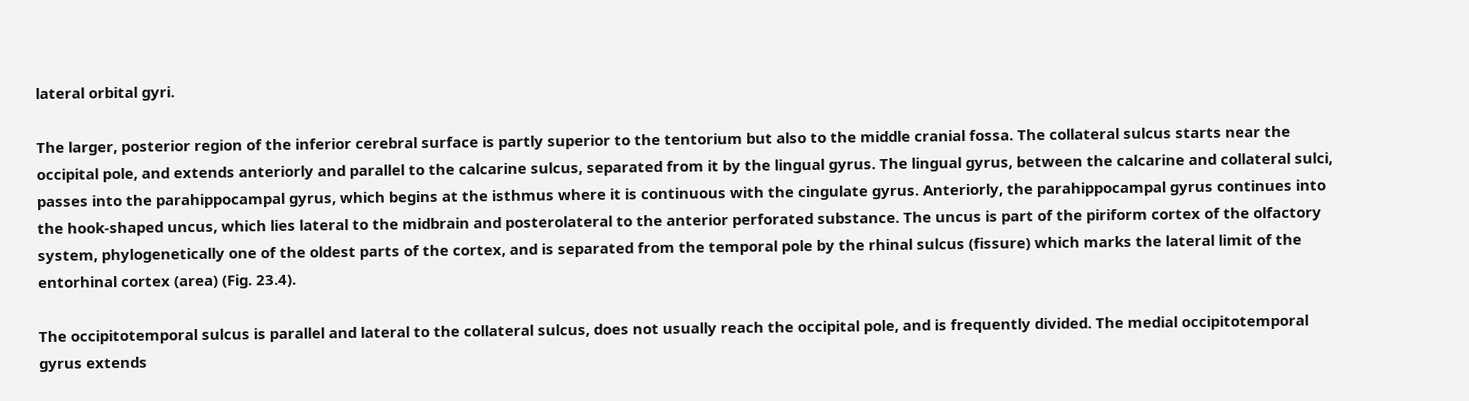lateral orbital gyri.

The larger, posterior region of the inferior cerebral surface is partly superior to the tentorium but also to the middle cranial fossa. The collateral sulcus starts near the occipital pole, and extends anteriorly and parallel to the calcarine sulcus, separated from it by the lingual gyrus. The lingual gyrus, between the calcarine and collateral sulci, passes into the parahippocampal gyrus, which begins at the isthmus where it is continuous with the cingulate gyrus. Anteriorly, the parahippocampal gyrus continues into the hook-shaped uncus, which lies lateral to the midbrain and posterolateral to the anterior perforated substance. The uncus is part of the piriform cortex of the olfactory system, phylogenetically one of the oldest parts of the cortex, and is separated from the temporal pole by the rhinal sulcus (fissure) which marks the lateral limit of the entorhinal cortex (area) (Fig. 23.4).

The occipitotemporal sulcus is parallel and lateral to the collateral sulcus, does not usually reach the occipital pole, and is frequently divided. The medial occipitotemporal gyrus extends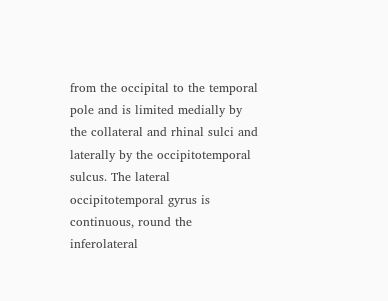from the occipital to the temporal pole and is limited medially by the collateral and rhinal sulci and laterally by the occipitotemporal sulcus. The lateral occipitotemporal gyrus is continuous, round the inferolateral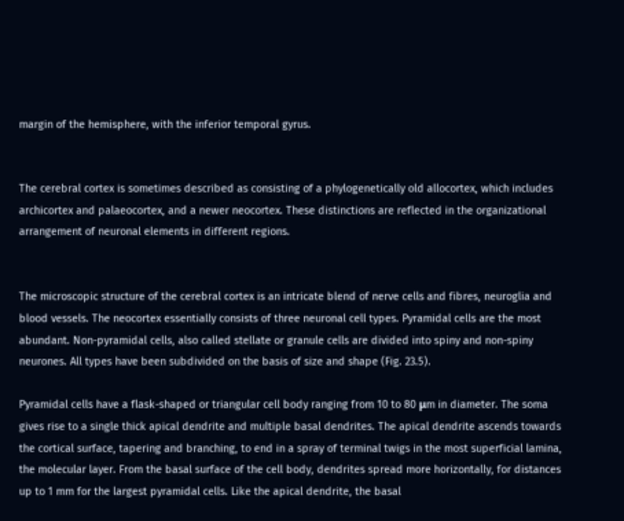margin of the hemisphere, with the inferior temporal gyrus.


The cerebral cortex is sometimes described as consisting of a phylogenetically old allocortex, which includes archicortex and palaeocortex, and a newer neocortex. These distinctions are reflected in the organizational arrangement of neuronal elements in different regions.


The microscopic structure of the cerebral cortex is an intricate blend of nerve cells and fibres, neuroglia and blood vessels. The neocortex essentially consists of three neuronal cell types. Pyramidal cells are the most abundant. Non-pyramidal cells, also called stellate or granule cells are divided into spiny and non-spiny neurones. All types have been subdivided on the basis of size and shape (Fig. 23.5).

Pyramidal cells have a flask-shaped or triangular cell body ranging from 10 to 80 μm in diameter. The soma gives rise to a single thick apical dendrite and multiple basal dendrites. The apical dendrite ascends towards the cortical surface, tapering and branching, to end in a spray of terminal twigs in the most superficial lamina, the molecular layer. From the basal surface of the cell body, dendrites spread more horizontally, for distances up to 1 mm for the largest pyramidal cells. Like the apical dendrite, the basal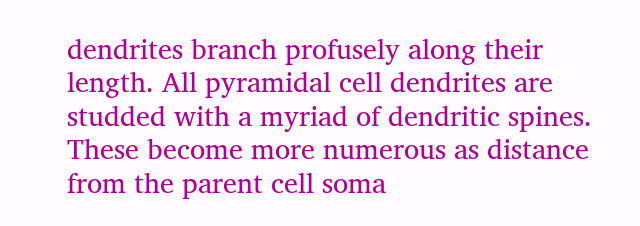dendrites branch profusely along their length. All pyramidal cell dendrites are studded with a myriad of dendritic spines. These become more numerous as distance from the parent cell soma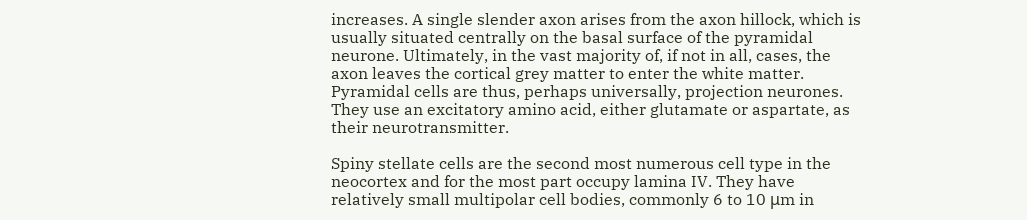increases. A single slender axon arises from the axon hillock, which is usually situated centrally on the basal surface of the pyramidal neurone. Ultimately, in the vast majority of, if not in all, cases, the axon leaves the cortical grey matter to enter the white matter. Pyramidal cells are thus, perhaps universally, projection neurones. They use an excitatory amino acid, either glutamate or aspartate, as their neurotransmitter.

Spiny stellate cells are the second most numerous cell type in the neocortex and for the most part occupy lamina IV. They have relatively small multipolar cell bodies, commonly 6 to 10 μm in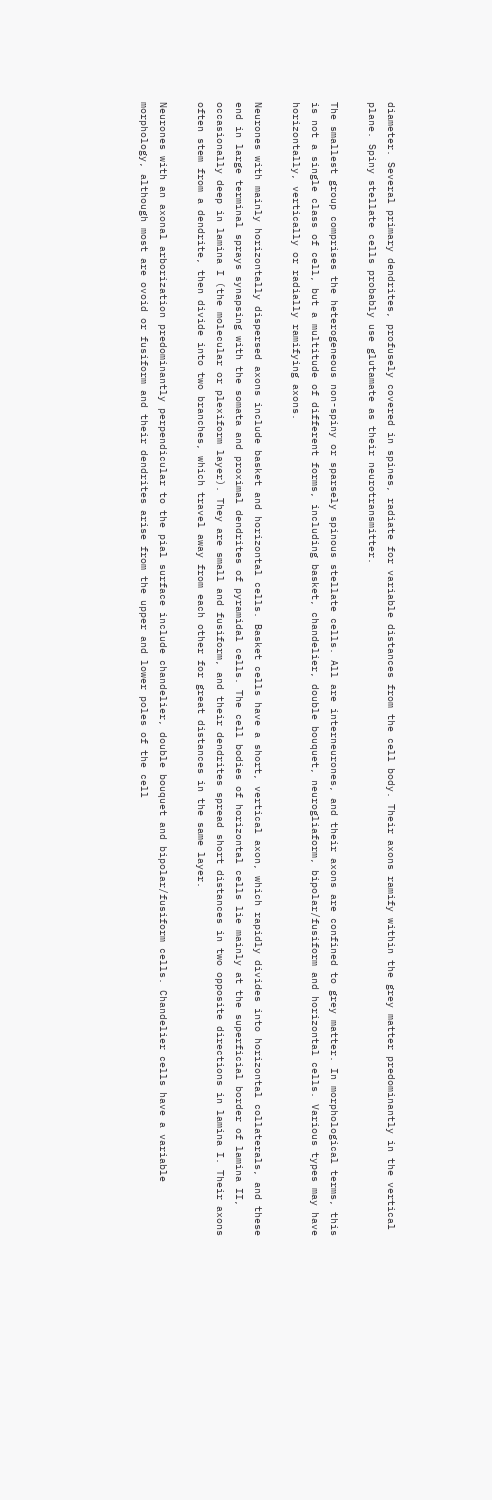diameter. Several primary dendrites, profusely covered in spines, radiate for variable distances from the cell body. Their axons ramify within the grey matter predominantly in the vertical plane. Spiny stellate cells probably use glutamate as their neurotransmitter.

The smallest group comprises the heterogeneous non-spiny or sparsely spinous stellate cells. All are interneurones, and their axons are confined to grey matter. In morphological terms, this is not a single class of cell, but a multitude of different forms, including basket, chandelier, double bouquet, neurogliaform, bipolar/fusiform and horizontal cells. Various types may have horizontally, vertically or radially ramifying axons.

Neurones with mainly horizontally dispersed axons include basket and horizontal cells. Basket cells have a short, vertical axon, which rapidly divides into horizontal collaterals, and these end in large terminal sprays synapsing with the somata and proximal dendrites of pyramidal cells. The cell bodies of horizontal cells lie mainly at the superficial border of lamina II, occasionally deep in lamina I (the molecular or plexiform layer). They are small and fusiform, and their dendrites spread short distances in two opposite directions in lamina I. Their axons often stem from a dendrite, then divide into two branches, which travel away from each other for great distances in the same layer.

Neurones with an axonal arborization predominantly perpendicular to the pial surface include chandelier, double bouquet and bipolar/fusiform cells. Chandelier cells have a variable morphology, although most are ovoid or fusiform and their dendrites arise from the upper and lower poles of the cell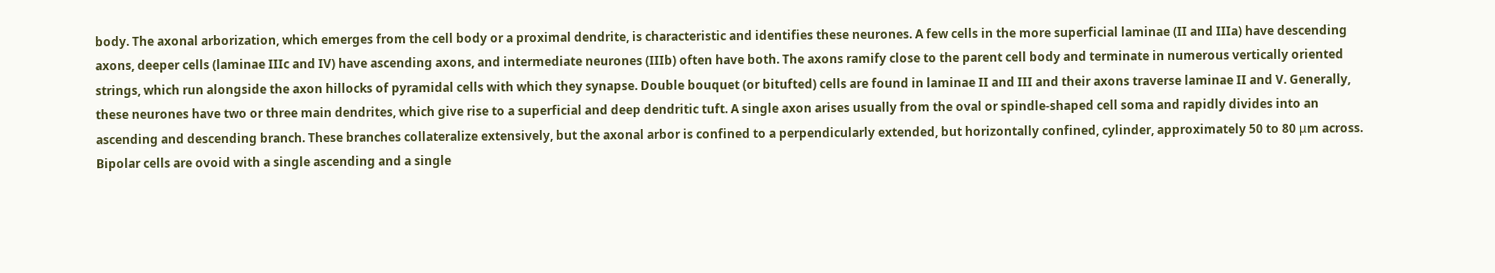body. The axonal arborization, which emerges from the cell body or a proximal dendrite, is characteristic and identifies these neurones. A few cells in the more superficial laminae (II and IIIa) have descending axons, deeper cells (laminae IIIc and IV) have ascending axons, and intermediate neurones (IIIb) often have both. The axons ramify close to the parent cell body and terminate in numerous vertically oriented strings, which run alongside the axon hillocks of pyramidal cells with which they synapse. Double bouquet (or bitufted) cells are found in laminae II and III and their axons traverse laminae II and V. Generally, these neurones have two or three main dendrites, which give rise to a superficial and deep dendritic tuft. A single axon arises usually from the oval or spindle-shaped cell soma and rapidly divides into an ascending and descending branch. These branches collateralize extensively, but the axonal arbor is confined to a perpendicularly extended, but horizontally confined, cylinder, approximately 50 to 80 μm across. Bipolar cells are ovoid with a single ascending and a single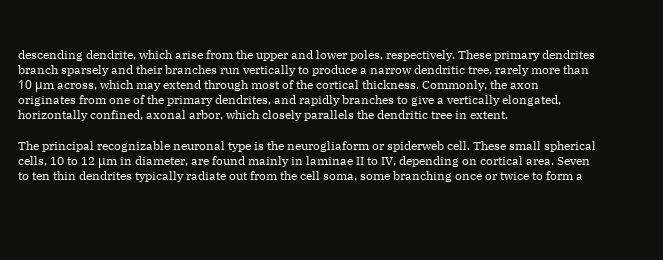descending dendrite, which arise from the upper and lower poles, respectively. These primary dendrites branch sparsely and their branches run vertically to produce a narrow dendritic tree, rarely more than 10 μm across, which may extend through most of the cortical thickness. Commonly, the axon originates from one of the primary dendrites, and rapidly branches to give a vertically elongated, horizontally confined, axonal arbor, which closely parallels the dendritic tree in extent.

The principal recognizable neuronal type is the neurogliaform or spiderweb cell. These small spherical cells, 10 to 12 μm in diameter, are found mainly in laminae II to IV, depending on cortical area. Seven to ten thin dendrites typically radiate out from the cell soma, some branching once or twice to form a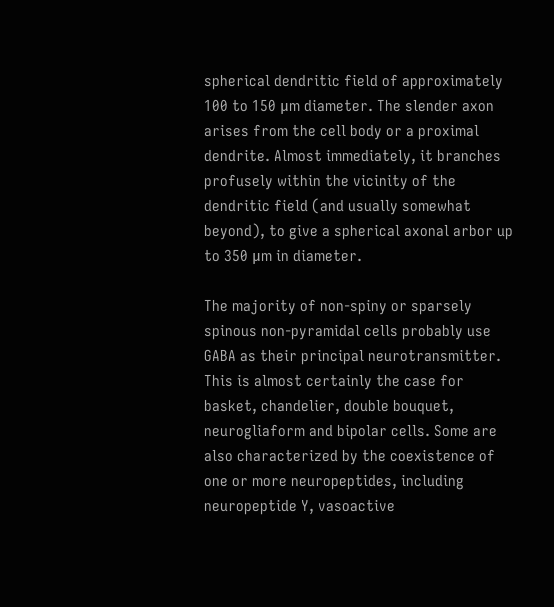spherical dendritic field of approximately 100 to 150 μm diameter. The slender axon arises from the cell body or a proximal dendrite. Almost immediately, it branches profusely within the vicinity of the dendritic field (and usually somewhat beyond), to give a spherical axonal arbor up to 350 μm in diameter.

The majority of non-spiny or sparsely spinous non-pyramidal cells probably use GABA as their principal neurotransmitter. This is almost certainly the case for basket, chandelier, double bouquet, neurogliaform and bipolar cells. Some are also characterized by the coexistence of one or more neuropeptides, including neuropeptide Y, vasoactive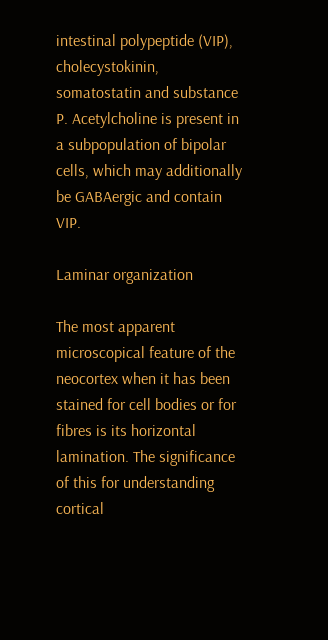intestinal polypeptide (VIP), cholecystokinin, somatostatin and substance P. Acetylcholine is present in a subpopulation of bipolar cells, which may additionally be GABAergic and contain VIP.

Laminar organization

The most apparent microscopical feature of the neocortex when it has been stained for cell bodies or for fibres is its horizontal lamination. The significance of this for understanding cortical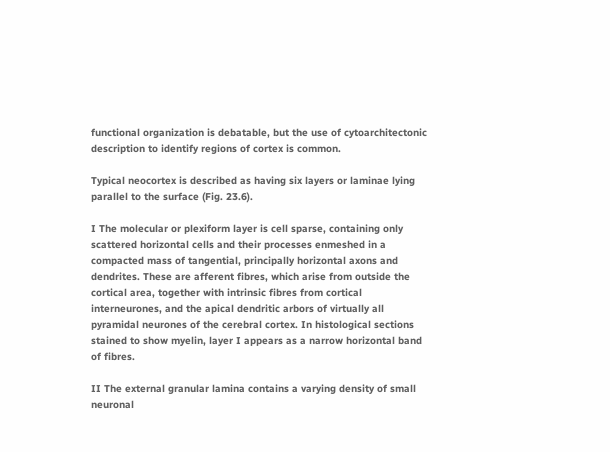functional organization is debatable, but the use of cytoarchitectonic description to identify regions of cortex is common.

Typical neocortex is described as having six layers or laminae lying parallel to the surface (Fig. 23.6).

I The molecular or plexiform layer is cell sparse, containing only scattered horizontal cells and their processes enmeshed in a compacted mass of tangential, principally horizontal axons and dendrites. These are afferent fibres, which arise from outside the cortical area, together with intrinsic fibres from cortical interneurones, and the apical dendritic arbors of virtually all pyramidal neurones of the cerebral cortex. In histological sections stained to show myelin, layer I appears as a narrow horizontal band of fibres.

II The external granular lamina contains a varying density of small neuronal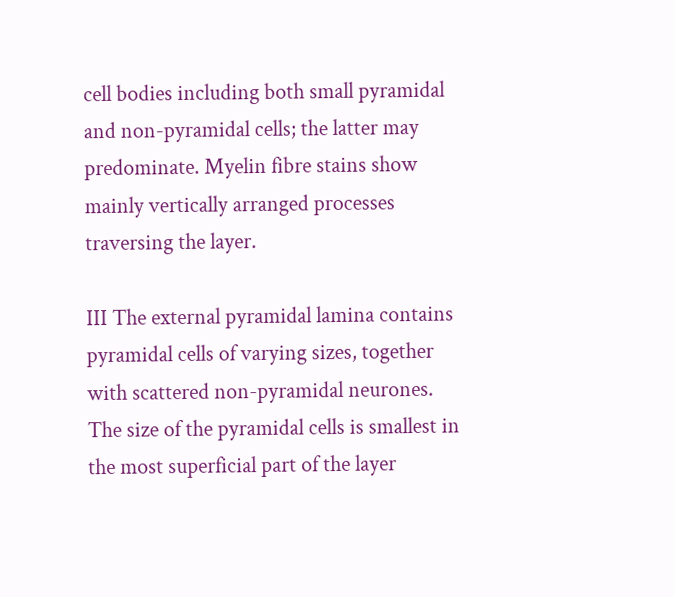cell bodies including both small pyramidal and non-pyramidal cells; the latter may predominate. Myelin fibre stains show mainly vertically arranged processes traversing the layer.

III The external pyramidal lamina contains pyramidal cells of varying sizes, together with scattered non-pyramidal neurones. The size of the pyramidal cells is smallest in the most superficial part of the layer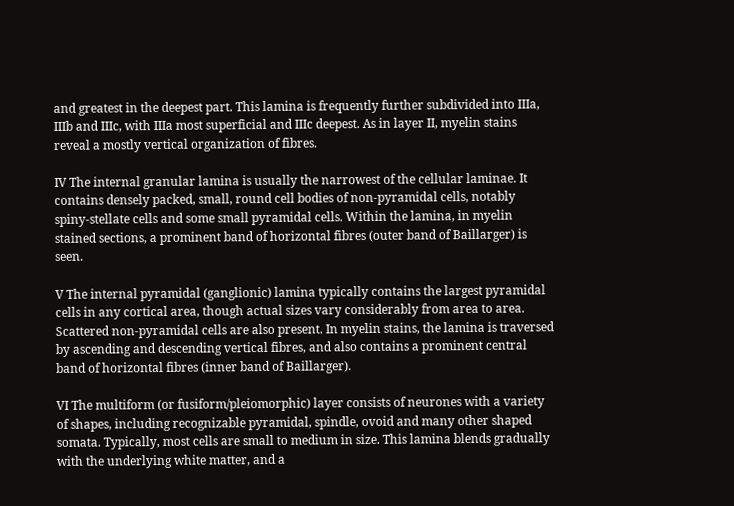and greatest in the deepest part. This lamina is frequently further subdivided into IIIa, IIIb and IIIc, with IIIa most superficial and IIIc deepest. As in layer II, myelin stains reveal a mostly vertical organization of fibres.

IV The internal granular lamina is usually the narrowest of the cellular laminae. It contains densely packed, small, round cell bodies of non-pyramidal cells, notably spiny-stellate cells and some small pyramidal cells. Within the lamina, in myelin stained sections, a prominent band of horizontal fibres (outer band of Baillarger) is seen.

V The internal pyramidal (ganglionic) lamina typically contains the largest pyramidal cells in any cortical area, though actual sizes vary considerably from area to area. Scattered non-pyramidal cells are also present. In myelin stains, the lamina is traversed by ascending and descending vertical fibres, and also contains a prominent central band of horizontal fibres (inner band of Baillarger).

VI The multiform (or fusiform/pleiomorphic) layer consists of neurones with a variety of shapes, including recognizable pyramidal, spindle, ovoid and many other shaped somata. Typically, most cells are small to medium in size. This lamina blends gradually with the underlying white matter, and a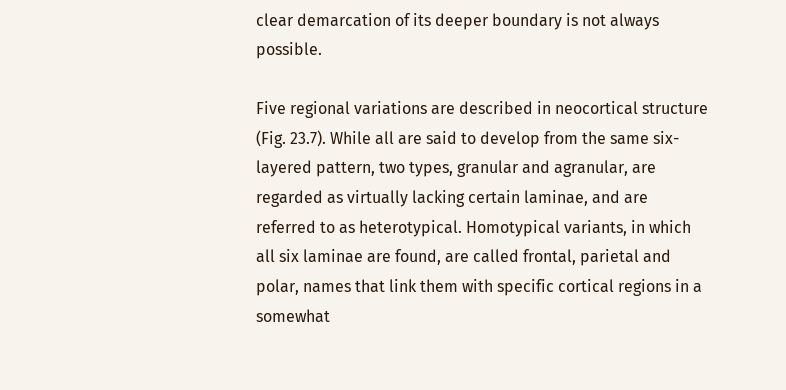clear demarcation of its deeper boundary is not always possible.

Five regional variations are described in neocortical structure (Fig. 23.7). While all are said to develop from the same six-layered pattern, two types, granular and agranular, are regarded as virtually lacking certain laminae, and are referred to as heterotypical. Homotypical variants, in which all six laminae are found, are called frontal, parietal and polar, names that link them with specific cortical regions in a somewhat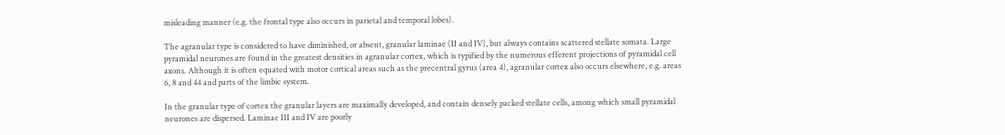misleading manner (e.g. the frontal type also occurs in parietal and temporal lobes).

The agranular type is considered to have diminished, or absent, granular laminae (II and IV), but always contains scattered stellate somata. Large pyramidal neurones are found in the greatest densities in agranular cortex, which is typified by the numerous efferent projections of pyramidal cell axons. Although it is often equated with motor cortical areas such as the precentral gyrus (area 4), agranular cortex also occurs elsewhere, e.g. areas 6, 8 and 44 and parts of the limbic system.

In the granular type of cortex the granular layers are maximally developed, and contain densely packed stellate cells, among which small pyramidal neurones are dispersed. Laminae III and IV are poorly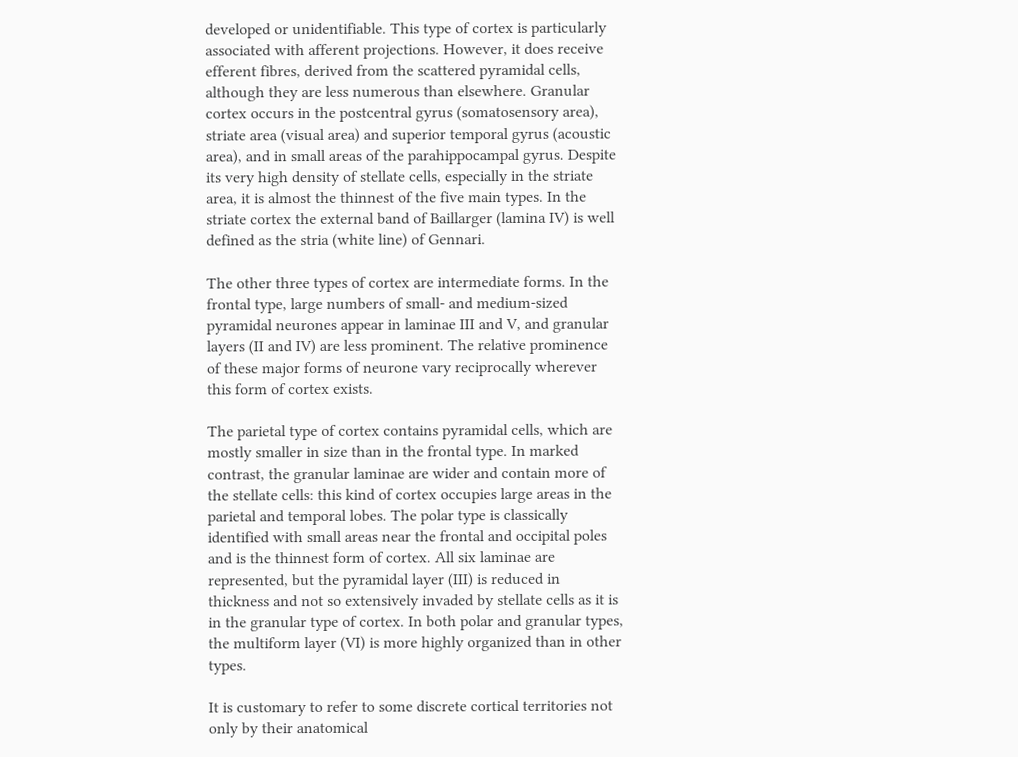developed or unidentifiable. This type of cortex is particularly associated with afferent projections. However, it does receive efferent fibres, derived from the scattered pyramidal cells, although they are less numerous than elsewhere. Granular cortex occurs in the postcentral gyrus (somatosensory area), striate area (visual area) and superior temporal gyrus (acoustic area), and in small areas of the parahippocampal gyrus. Despite its very high density of stellate cells, especially in the striate area, it is almost the thinnest of the five main types. In the striate cortex the external band of Baillarger (lamina IV) is well defined as the stria (white line) of Gennari.

The other three types of cortex are intermediate forms. In the frontal type, large numbers of small- and medium-sized pyramidal neurones appear in laminae III and V, and granular layers (II and IV) are less prominent. The relative prominence of these major forms of neurone vary reciprocally wherever this form of cortex exists.

The parietal type of cortex contains pyramidal cells, which are mostly smaller in size than in the frontal type. In marked contrast, the granular laminae are wider and contain more of the stellate cells: this kind of cortex occupies large areas in the parietal and temporal lobes. The polar type is classically identified with small areas near the frontal and occipital poles and is the thinnest form of cortex. All six laminae are represented, but the pyramidal layer (III) is reduced in thickness and not so extensively invaded by stellate cells as it is in the granular type of cortex. In both polar and granular types, the multiform layer (VI) is more highly organized than in other types.

It is customary to refer to some discrete cortical territories not only by their anatomical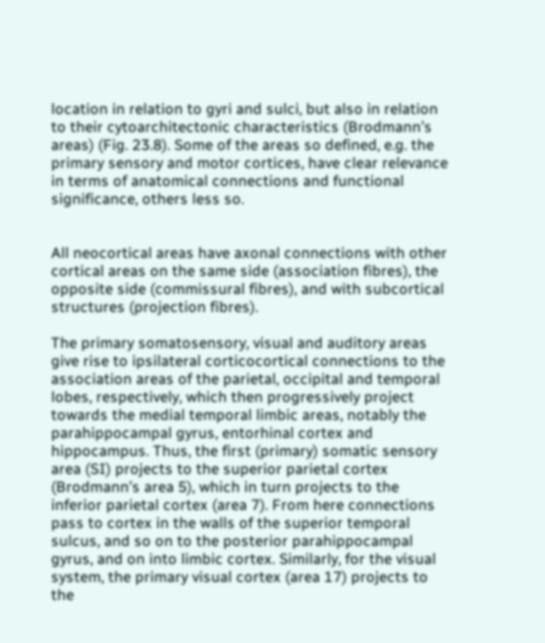location in relation to gyri and sulci, but also in relation to their cytoarchitectonic characteristics (Brodmann’s areas) (Fig. 23.8). Some of the areas so defined, e.g. the primary sensory and motor cortices, have clear relevance in terms of anatomical connections and functional significance, others less so.


All neocortical areas have axonal connections with other cortical areas on the same side (association fibres), the opposite side (commissural fibres), and with subcortical structures (projection fibres).

The primary somatosensory, visual and auditory areas give rise to ipsilateral corticocortical connections to the association areas of the parietal, occipital and temporal lobes, respectively, which then progressively project towards the medial temporal limbic areas, notably the parahippocampal gyrus, entorhinal cortex and hippocampus. Thus, the first (primary) somatic sensory area (SI) projects to the superior parietal cortex (Brodmann’s area 5), which in turn projects to the inferior parietal cortex (area 7). From here connections pass to cortex in the walls of the superior temporal sulcus, and so on to the posterior parahippocampal gyrus, and on into limbic cortex. Similarly, for the visual system, the primary visual cortex (area 17) projects to the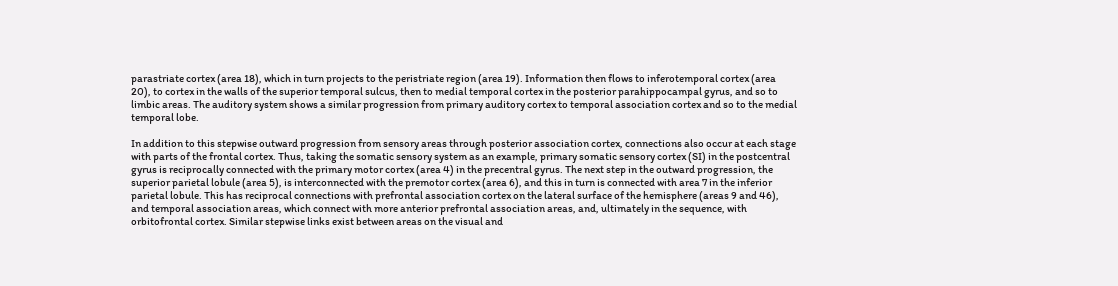parastriate cortex (area 18), which in turn projects to the peristriate region (area 19). Information then flows to inferotemporal cortex (area 20), to cortex in the walls of the superior temporal sulcus, then to medial temporal cortex in the posterior parahippocampal gyrus, and so to limbic areas. The auditory system shows a similar progression from primary auditory cortex to temporal association cortex and so to the medial temporal lobe.

In addition to this stepwise outward progression from sensory areas through posterior association cortex, connections also occur at each stage with parts of the frontal cortex. Thus, taking the somatic sensory system as an example, primary somatic sensory cortex (SI) in the postcentral gyrus is reciprocally connected with the primary motor cortex (area 4) in the precentral gyrus. The next step in the outward progression, the superior parietal lobule (area 5), is interconnected with the premotor cortex (area 6), and this in turn is connected with area 7 in the inferior parietal lobule. This has reciprocal connections with prefrontal association cortex on the lateral surface of the hemisphere (areas 9 and 46), and temporal association areas, which connect with more anterior prefrontal association areas, and, ultimately in the sequence, with orbitofrontal cortex. Similar stepwise links exist between areas on the visual and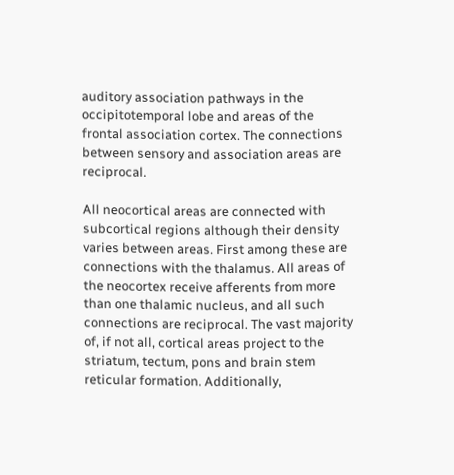auditory association pathways in the occipitotemporal lobe and areas of the frontal association cortex. The connections between sensory and association areas are reciprocal.

All neocortical areas are connected with subcortical regions although their density varies between areas. First among these are connections with the thalamus. All areas of the neocortex receive afferents from more than one thalamic nucleus, and all such connections are reciprocal. The vast majority of, if not all, cortical areas project to the striatum, tectum, pons and brain stem reticular formation. Additionally,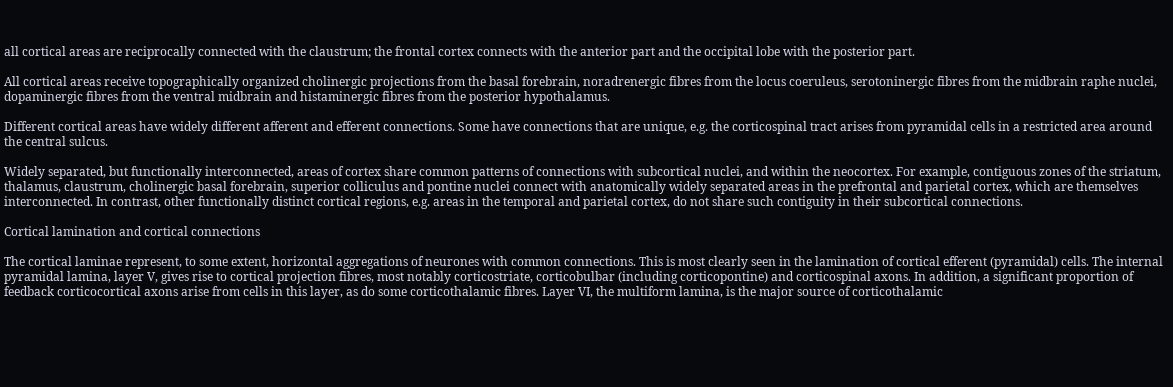all cortical areas are reciprocally connected with the claustrum; the frontal cortex connects with the anterior part and the occipital lobe with the posterior part.

All cortical areas receive topographically organized cholinergic projections from the basal forebrain, noradrenergic fibres from the locus coeruleus, serotoninergic fibres from the midbrain raphe nuclei, dopaminergic fibres from the ventral midbrain and histaminergic fibres from the posterior hypothalamus.

Different cortical areas have widely different afferent and efferent connections. Some have connections that are unique, e.g. the corticospinal tract arises from pyramidal cells in a restricted area around the central sulcus.

Widely separated, but functionally interconnected, areas of cortex share common patterns of connections with subcortical nuclei, and within the neocortex. For example, contiguous zones of the striatum, thalamus, claustrum, cholinergic basal forebrain, superior colliculus and pontine nuclei connect with anatomically widely separated areas in the prefrontal and parietal cortex, which are themselves interconnected. In contrast, other functionally distinct cortical regions, e.g. areas in the temporal and parietal cortex, do not share such contiguity in their subcortical connections.

Cortical lamination and cortical connections

The cortical laminae represent, to some extent, horizontal aggregations of neurones with common connections. This is most clearly seen in the lamination of cortical efferent (pyramidal) cells. The internal pyramidal lamina, layer V, gives rise to cortical projection fibres, most notably corticostriate, corticobulbar (including corticopontine) and corticospinal axons. In addition, a significant proportion of feedback corticocortical axons arise from cells in this layer, as do some corticothalamic fibres. Layer VI, the multiform lamina, is the major source of corticothalamic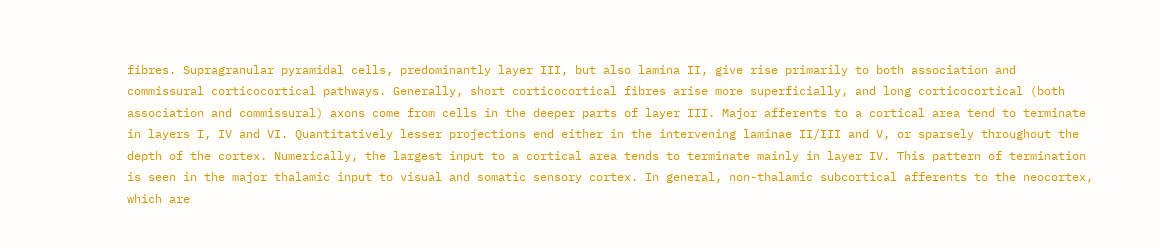fibres. Supragranular pyramidal cells, predominantly layer III, but also lamina II, give rise primarily to both association and commissural corticocortical pathways. Generally, short corticocortical fibres arise more superficially, and long corticocortical (both association and commissural) axons come from cells in the deeper parts of layer III. Major afferents to a cortical area tend to terminate in layers I, IV and VI. Quantitatively lesser projections end either in the intervening laminae II/III and V, or sparsely throughout the depth of the cortex. Numerically, the largest input to a cortical area tends to terminate mainly in layer IV. This pattern of termination is seen in the major thalamic input to visual and somatic sensory cortex. In general, non-thalamic subcortical afferents to the neocortex, which are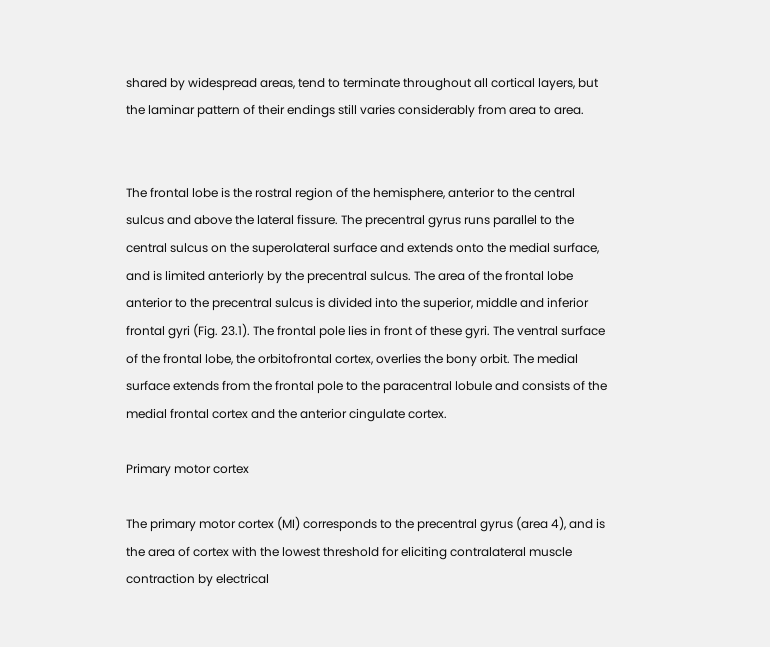shared by widespread areas, tend to terminate throughout all cortical layers, but the laminar pattern of their endings still varies considerably from area to area.


The frontal lobe is the rostral region of the hemisphere, anterior to the central sulcus and above the lateral fissure. The precentral gyrus runs parallel to the central sulcus on the superolateral surface and extends onto the medial surface, and is limited anteriorly by the precentral sulcus. The area of the frontal lobe anterior to the precentral sulcus is divided into the superior, middle and inferior frontal gyri (Fig. 23.1). The frontal pole lies in front of these gyri. The ventral surface of the frontal lobe, the orbitofrontal cortex, overlies the bony orbit. The medial surface extends from the frontal pole to the paracentral lobule and consists of the medial frontal cortex and the anterior cingulate cortex.

Primary motor cortex

The primary motor cortex (MI) corresponds to the precentral gyrus (area 4), and is the area of cortex with the lowest threshold for eliciting contralateral muscle contraction by electrical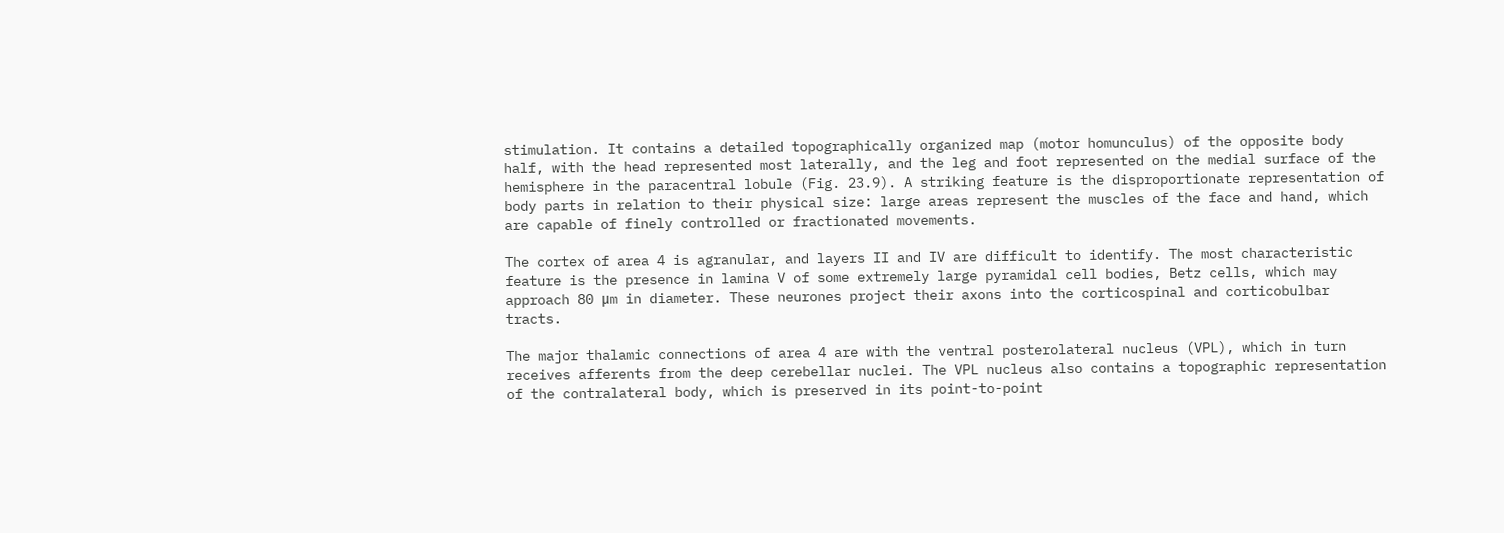stimulation. It contains a detailed topographically organized map (motor homunculus) of the opposite body half, with the head represented most laterally, and the leg and foot represented on the medial surface of the hemisphere in the paracentral lobule (Fig. 23.9). A striking feature is the disproportionate representation of body parts in relation to their physical size: large areas represent the muscles of the face and hand, which are capable of finely controlled or fractionated movements.

The cortex of area 4 is agranular, and layers II and IV are difficult to identify. The most characteristic feature is the presence in lamina V of some extremely large pyramidal cell bodies, Betz cells, which may approach 80 μm in diameter. These neurones project their axons into the corticospinal and corticobulbar tracts.

The major thalamic connections of area 4 are with the ventral posterolateral nucleus (VPL), which in turn receives afferents from the deep cerebellar nuclei. The VPL nucleus also contains a topographic representation of the contralateral body, which is preserved in its point-to-point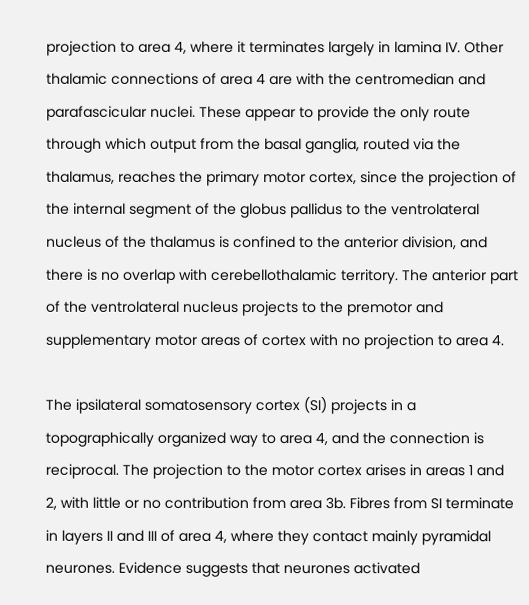projection to area 4, where it terminates largely in lamina IV. Other thalamic connections of area 4 are with the centromedian and parafascicular nuclei. These appear to provide the only route through which output from the basal ganglia, routed via the thalamus, reaches the primary motor cortex, since the projection of the internal segment of the globus pallidus to the ventrolateral nucleus of the thalamus is confined to the anterior division, and there is no overlap with cerebellothalamic territory. The anterior part of the ventrolateral nucleus projects to the premotor and supplementary motor areas of cortex with no projection to area 4.

The ipsilateral somatosensory cortex (SI) projects in a topographically organized way to area 4, and the connection is reciprocal. The projection to the motor cortex arises in areas 1 and 2, with little or no contribution from area 3b. Fibres from SI terminate in layers II and III of area 4, where they contact mainly pyramidal neurones. Evidence suggests that neurones activated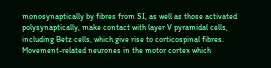monosynaptically by fibres from SI, as well as those activated polysynaptically, make contact with layer V pyramidal cells, including Betz cells, which give rise to corticospinal fibres. Movement-related neurones in the motor cortex which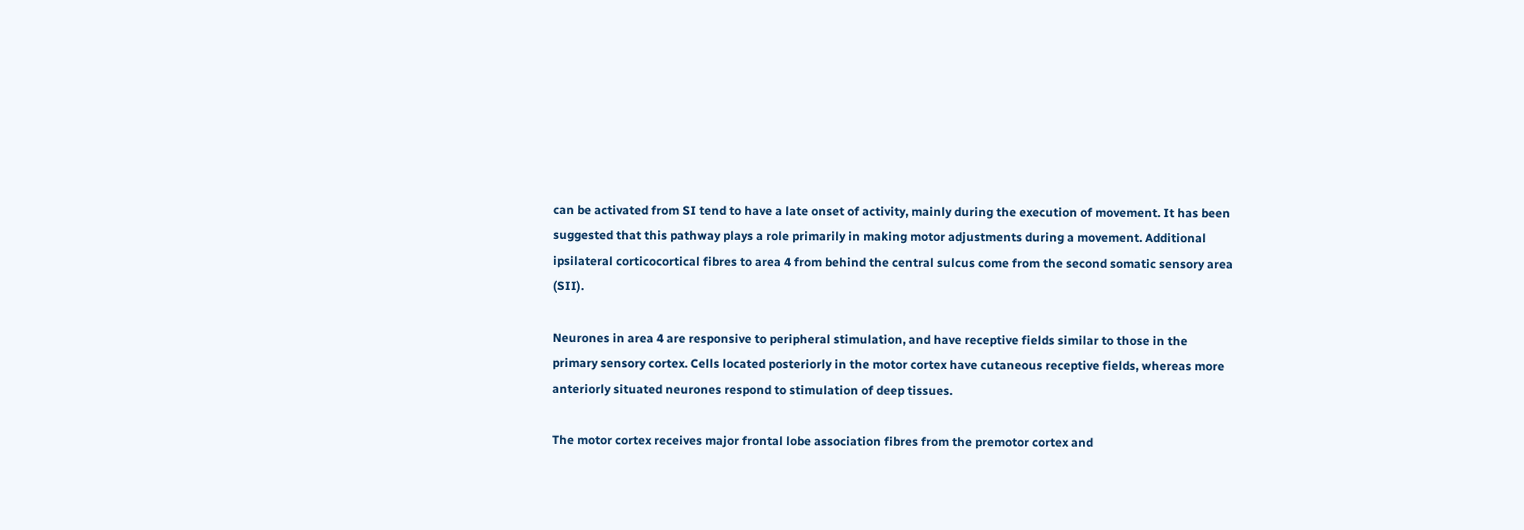can be activated from SI tend to have a late onset of activity, mainly during the execution of movement. It has been suggested that this pathway plays a role primarily in making motor adjustments during a movement. Additional ipsilateral corticocortical fibres to area 4 from behind the central sulcus come from the second somatic sensory area (SII).

Neurones in area 4 are responsive to peripheral stimulation, and have receptive fields similar to those in the primary sensory cortex. Cells located posteriorly in the motor cortex have cutaneous receptive fields, whereas more anteriorly situated neurones respond to stimulation of deep tissues.

The motor cortex receives major frontal lobe association fibres from the premotor cortex and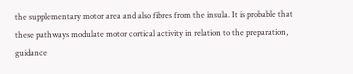the supplementary motor area and also fibres from the insula. It is probable that these pathways modulate motor cortical activity in relation to the preparation, guidance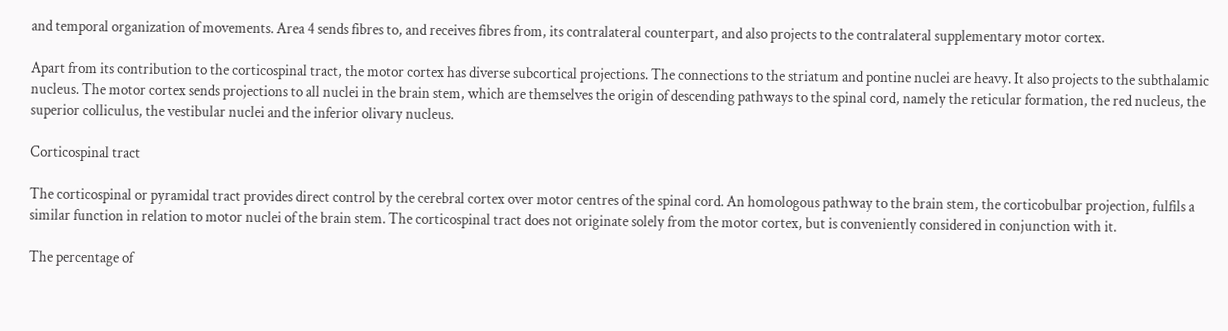and temporal organization of movements. Area 4 sends fibres to, and receives fibres from, its contralateral counterpart, and also projects to the contralateral supplementary motor cortex.

Apart from its contribution to the corticospinal tract, the motor cortex has diverse subcortical projections. The connections to the striatum and pontine nuclei are heavy. It also projects to the subthalamic nucleus. The motor cortex sends projections to all nuclei in the brain stem, which are themselves the origin of descending pathways to the spinal cord, namely the reticular formation, the red nucleus, the superior colliculus, the vestibular nuclei and the inferior olivary nucleus.

Corticospinal tract

The corticospinal or pyramidal tract provides direct control by the cerebral cortex over motor centres of the spinal cord. An homologous pathway to the brain stem, the corticobulbar projection, fulfils a similar function in relation to motor nuclei of the brain stem. The corticospinal tract does not originate solely from the motor cortex, but is conveniently considered in conjunction with it.

The percentage of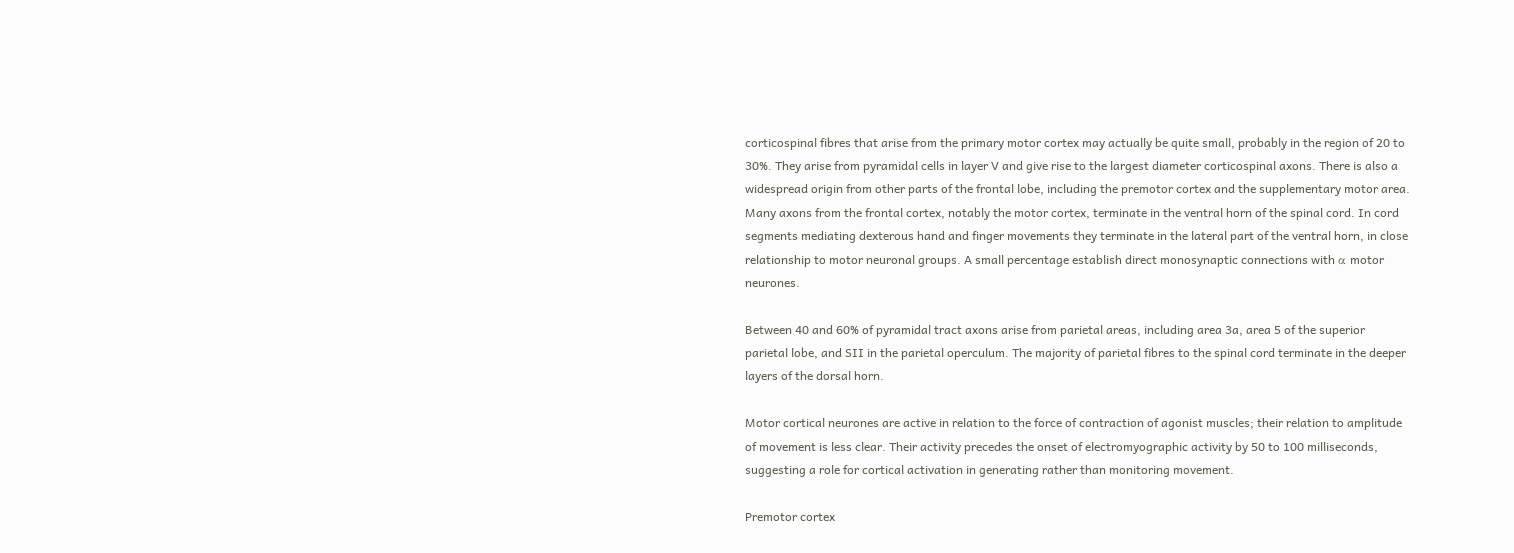corticospinal fibres that arise from the primary motor cortex may actually be quite small, probably in the region of 20 to 30%. They arise from pyramidal cells in layer V and give rise to the largest diameter corticospinal axons. There is also a widespread origin from other parts of the frontal lobe, including the premotor cortex and the supplementary motor area. Many axons from the frontal cortex, notably the motor cortex, terminate in the ventral horn of the spinal cord. In cord segments mediating dexterous hand and finger movements they terminate in the lateral part of the ventral horn, in close relationship to motor neuronal groups. A small percentage establish direct monosynaptic connections with α motor neurones.

Between 40 and 60% of pyramidal tract axons arise from parietal areas, including area 3a, area 5 of the superior parietal lobe, and SII in the parietal operculum. The majority of parietal fibres to the spinal cord terminate in the deeper layers of the dorsal horn.

Motor cortical neurones are active in relation to the force of contraction of agonist muscles; their relation to amplitude of movement is less clear. Their activity precedes the onset of electromyographic activity by 50 to 100 milliseconds, suggesting a role for cortical activation in generating rather than monitoring movement.

Premotor cortex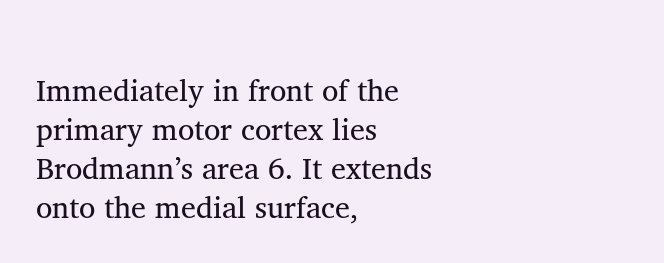Immediately in front of the primary motor cortex lies Brodmann’s area 6. It extends onto the medial surface,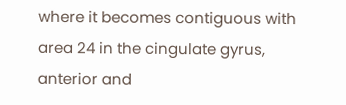where it becomes contiguous with area 24 in the cingulate gyrus, anterior and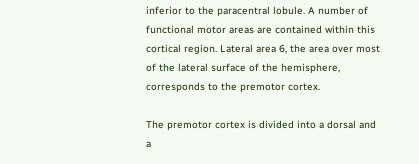inferior to the paracentral lobule. A number of functional motor areas are contained within this cortical region. Lateral area 6, the area over most of the lateral surface of the hemisphere, corresponds to the premotor cortex.

The premotor cortex is divided into a dorsal and a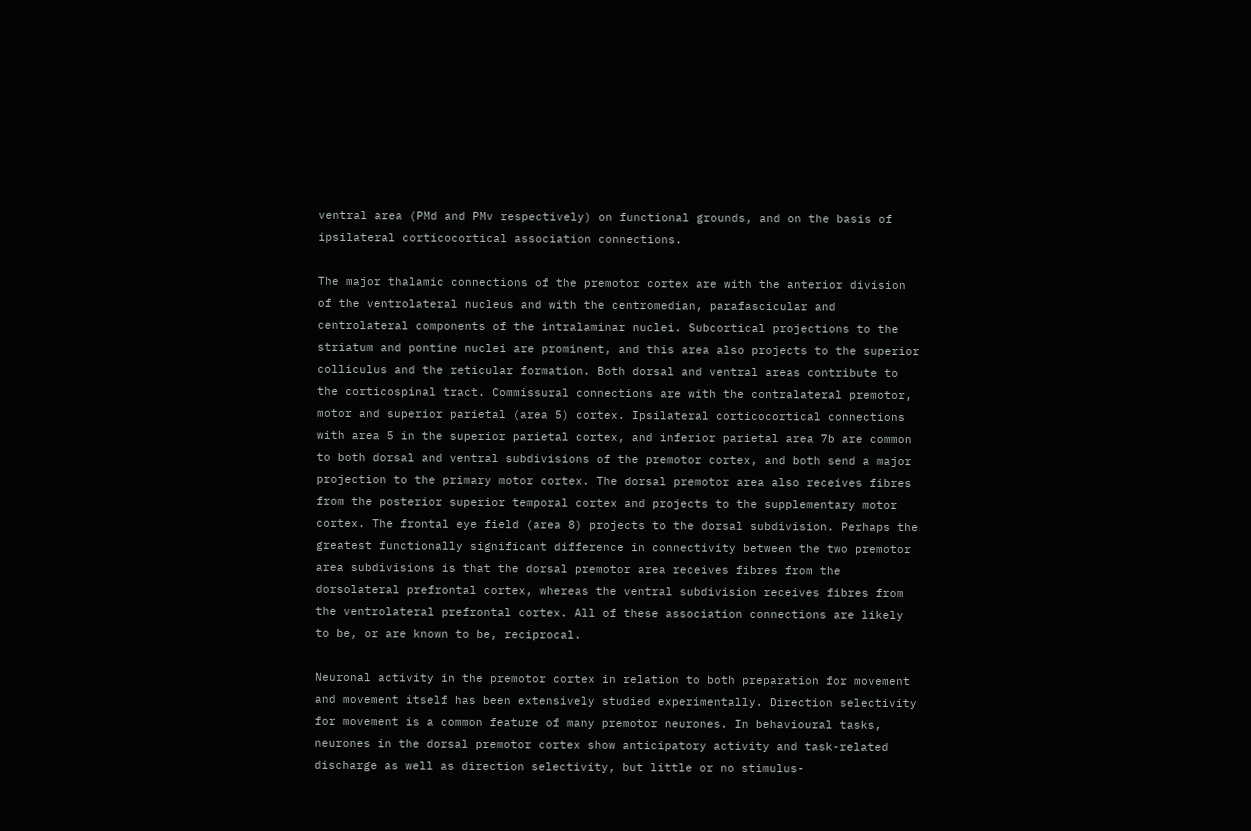ventral area (PMd and PMv respectively) on functional grounds, and on the basis of ipsilateral corticocortical association connections.

The major thalamic connections of the premotor cortex are with the anterior division of the ventrolateral nucleus and with the centromedian, parafascicular and centrolateral components of the intralaminar nuclei. Subcortical projections to the striatum and pontine nuclei are prominent, and this area also projects to the superior colliculus and the reticular formation. Both dorsal and ventral areas contribute to the corticospinal tract. Commissural connections are with the contralateral premotor, motor and superior parietal (area 5) cortex. Ipsilateral corticocortical connections with area 5 in the superior parietal cortex, and inferior parietal area 7b are common to both dorsal and ventral subdivisions of the premotor cortex, and both send a major projection to the primary motor cortex. The dorsal premotor area also receives fibres from the posterior superior temporal cortex and projects to the supplementary motor cortex. The frontal eye field (area 8) projects to the dorsal subdivision. Perhaps the greatest functionally significant difference in connectivity between the two premotor area subdivisions is that the dorsal premotor area receives fibres from the dorsolateral prefrontal cortex, whereas the ventral subdivision receives fibres from the ventrolateral prefrontal cortex. All of these association connections are likely to be, or are known to be, reciprocal.

Neuronal activity in the premotor cortex in relation to both preparation for movement and movement itself has been extensively studied experimentally. Direction selectivity for movement is a common feature of many premotor neurones. In behavioural tasks, neurones in the dorsal premotor cortex show anticipatory activity and task-related discharge as well as direction selectivity, but little or no stimulus-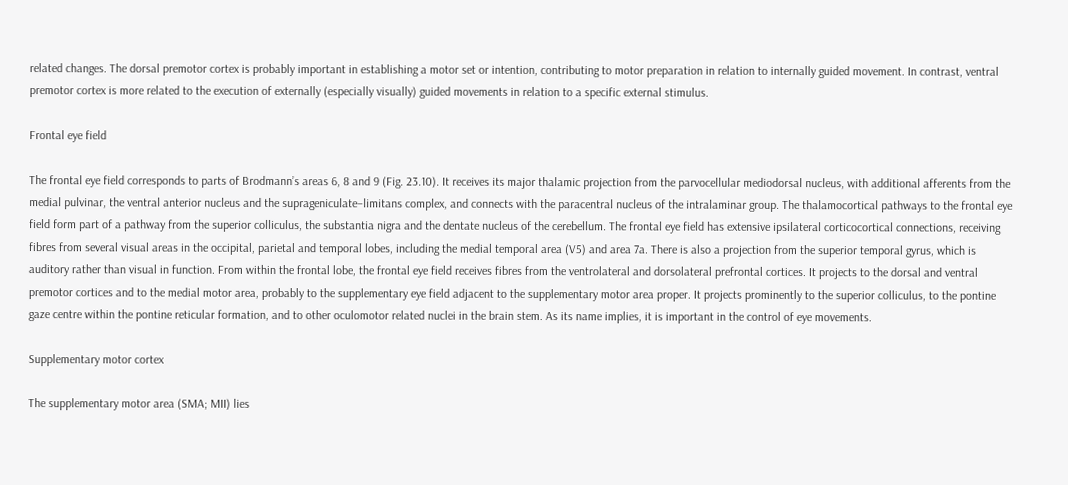related changes. The dorsal premotor cortex is probably important in establishing a motor set or intention, contributing to motor preparation in relation to internally guided movement. In contrast, ventral premotor cortex is more related to the execution of externally (especially visually) guided movements in relation to a specific external stimulus.

Frontal eye field

The frontal eye field corresponds to parts of Brodmann’s areas 6, 8 and 9 (Fig. 23.10). It receives its major thalamic projection from the parvocellular mediodorsal nucleus, with additional afferents from the medial pulvinar, the ventral anterior nucleus and the suprageniculate–limitans complex, and connects with the paracentral nucleus of the intralaminar group. The thalamocortical pathways to the frontal eye field form part of a pathway from the superior colliculus, the substantia nigra and the dentate nucleus of the cerebellum. The frontal eye field has extensive ipsilateral corticocortical connections, receiving fibres from several visual areas in the occipital, parietal and temporal lobes, including the medial temporal area (V5) and area 7a. There is also a projection from the superior temporal gyrus, which is auditory rather than visual in function. From within the frontal lobe, the frontal eye field receives fibres from the ventrolateral and dorsolateral prefrontal cortices. It projects to the dorsal and ventral premotor cortices and to the medial motor area, probably to the supplementary eye field adjacent to the supplementary motor area proper. It projects prominently to the superior colliculus, to the pontine gaze centre within the pontine reticular formation, and to other oculomotor related nuclei in the brain stem. As its name implies, it is important in the control of eye movements.

Supplementary motor cortex

The supplementary motor area (SMA; MII) lies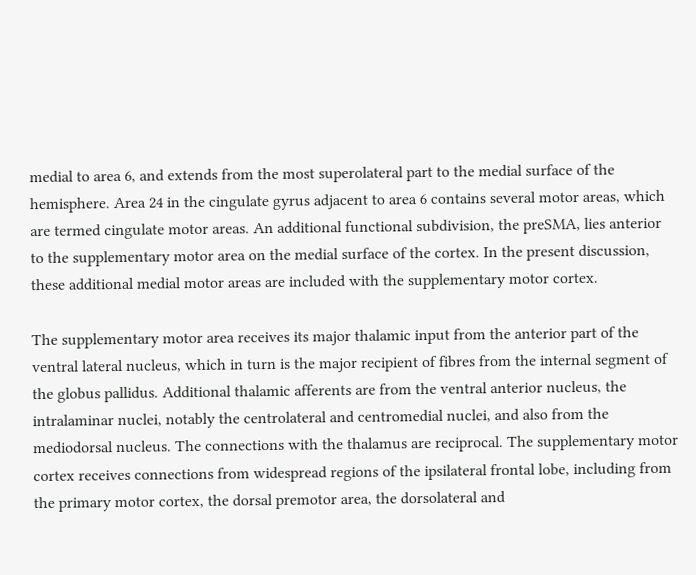medial to area 6, and extends from the most superolateral part to the medial surface of the hemisphere. Area 24 in the cingulate gyrus adjacent to area 6 contains several motor areas, which are termed cingulate motor areas. An additional functional subdivision, the preSMA, lies anterior to the supplementary motor area on the medial surface of the cortex. In the present discussion, these additional medial motor areas are included with the supplementary motor cortex.

The supplementary motor area receives its major thalamic input from the anterior part of the ventral lateral nucleus, which in turn is the major recipient of fibres from the internal segment of the globus pallidus. Additional thalamic afferents are from the ventral anterior nucleus, the intralaminar nuclei, notably the centrolateral and centromedial nuclei, and also from the mediodorsal nucleus. The connections with the thalamus are reciprocal. The supplementary motor cortex receives connections from widespread regions of the ipsilateral frontal lobe, including from the primary motor cortex, the dorsal premotor area, the dorsolateral and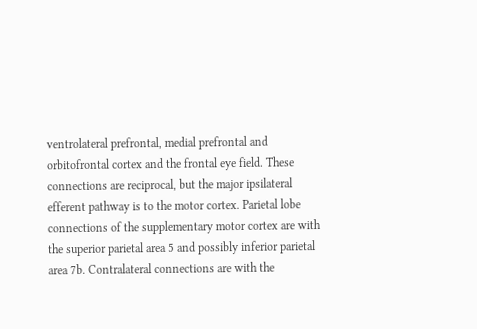ventrolateral prefrontal, medial prefrontal and orbitofrontal cortex and the frontal eye field. These connections are reciprocal, but the major ipsilateral efferent pathway is to the motor cortex. Parietal lobe connections of the supplementary motor cortex are with the superior parietal area 5 and possibly inferior parietal area 7b. Contralateral connections are with the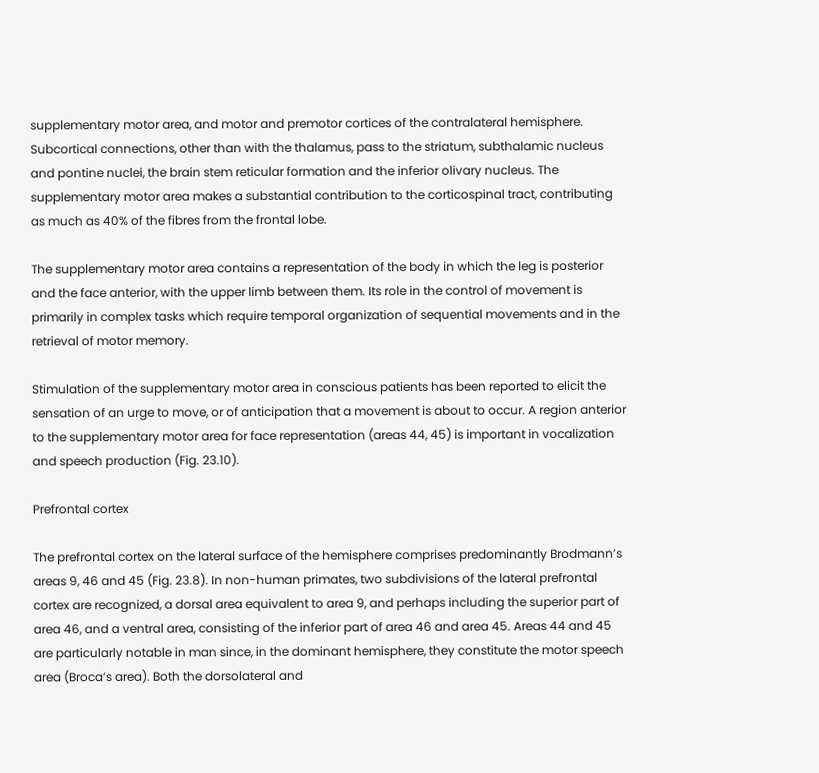supplementary motor area, and motor and premotor cortices of the contralateral hemisphere. Subcortical connections, other than with the thalamus, pass to the striatum, subthalamic nucleus and pontine nuclei, the brain stem reticular formation and the inferior olivary nucleus. The supplementary motor area makes a substantial contribution to the corticospinal tract, contributing as much as 40% of the fibres from the frontal lobe.

The supplementary motor area contains a representation of the body in which the leg is posterior and the face anterior, with the upper limb between them. Its role in the control of movement is primarily in complex tasks which require temporal organization of sequential movements and in the retrieval of motor memory.

Stimulation of the supplementary motor area in conscious patients has been reported to elicit the sensation of an urge to move, or of anticipation that a movement is about to occur. A region anterior to the supplementary motor area for face representation (areas 44, 45) is important in vocalization and speech production (Fig. 23.10).

Prefrontal cortex

The prefrontal cortex on the lateral surface of the hemisphere comprises predominantly Brodmann’s areas 9, 46 and 45 (Fig. 23.8). In non-human primates, two subdivisions of the lateral prefrontal cortex are recognized, a dorsal area equivalent to area 9, and perhaps including the superior part of area 46, and a ventral area, consisting of the inferior part of area 46 and area 45. Areas 44 and 45 are particularly notable in man since, in the dominant hemisphere, they constitute the motor speech area (Broca’s area). Both the dorsolateral and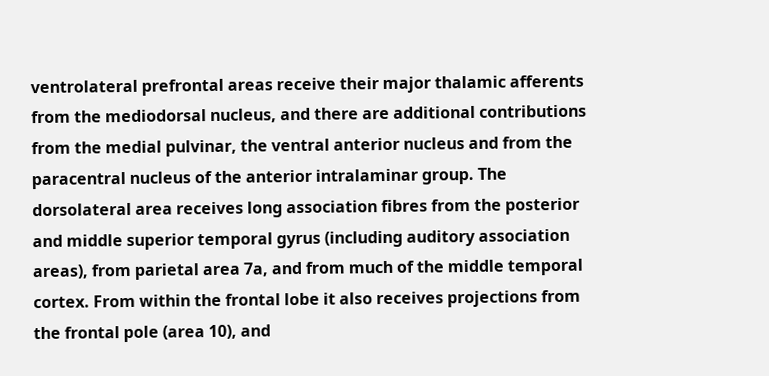ventrolateral prefrontal areas receive their major thalamic afferents from the mediodorsal nucleus, and there are additional contributions from the medial pulvinar, the ventral anterior nucleus and from the paracentral nucleus of the anterior intralaminar group. The dorsolateral area receives long association fibres from the posterior and middle superior temporal gyrus (including auditory association areas), from parietal area 7a, and from much of the middle temporal cortex. From within the frontal lobe it also receives projections from the frontal pole (area 10), and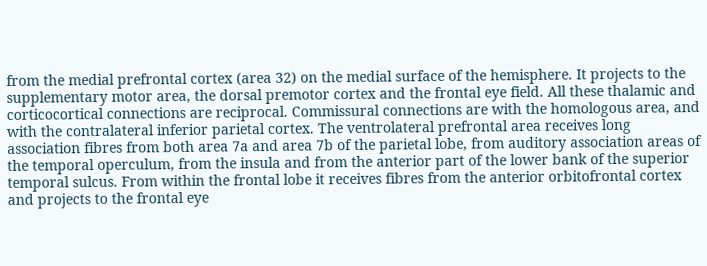from the medial prefrontal cortex (area 32) on the medial surface of the hemisphere. It projects to the supplementary motor area, the dorsal premotor cortex and the frontal eye field. All these thalamic and corticocortical connections are reciprocal. Commissural connections are with the homologous area, and with the contralateral inferior parietal cortex. The ventrolateral prefrontal area receives long association fibres from both area 7a and area 7b of the parietal lobe, from auditory association areas of the temporal operculum, from the insula and from the anterior part of the lower bank of the superior temporal sulcus. From within the frontal lobe it receives fibres from the anterior orbitofrontal cortex and projects to the frontal eye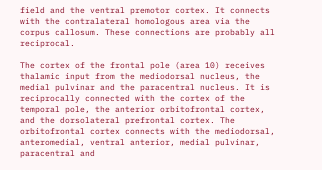field and the ventral premotor cortex. It connects with the contralateral homologous area via the corpus callosum. These connections are probably all reciprocal.

The cortex of the frontal pole (area 10) receives thalamic input from the mediodorsal nucleus, the medial pulvinar and the paracentral nucleus. It is reciprocally connected with the cortex of the temporal pole, the anterior orbitofrontal cortex, and the dorsolateral prefrontal cortex. The orbitofrontal cortex connects with the mediodorsal, anteromedial, ventral anterior, medial pulvinar, paracentral and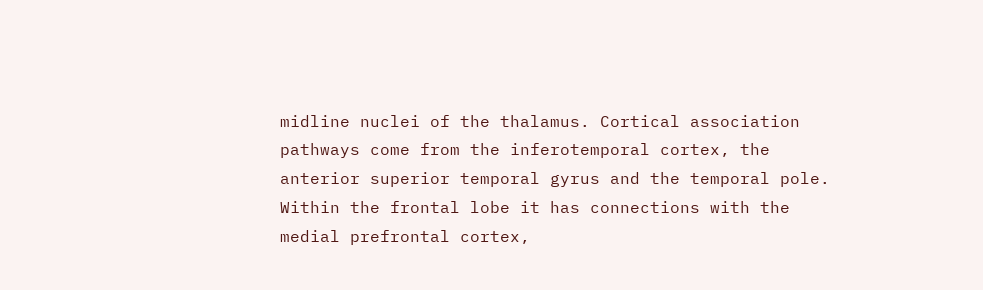midline nuclei of the thalamus. Cortical association pathways come from the inferotemporal cortex, the anterior superior temporal gyrus and the temporal pole. Within the frontal lobe it has connections with the medial prefrontal cortex,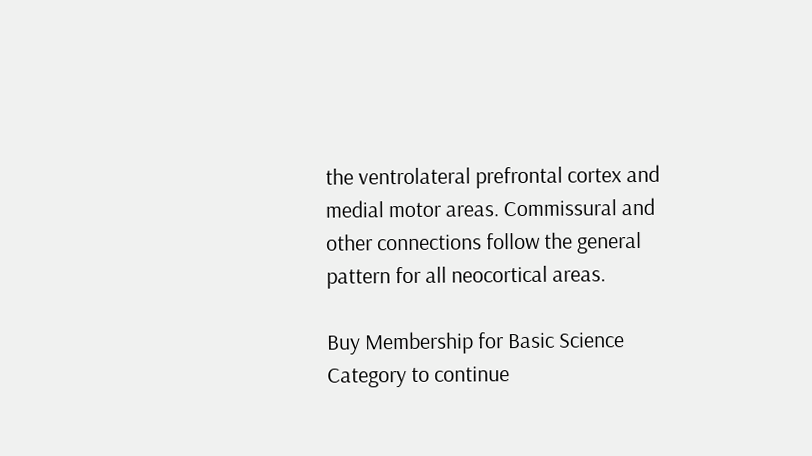the ventrolateral prefrontal cortex and medial motor areas. Commissural and other connections follow the general pattern for all neocortical areas.

Buy Membership for Basic Science Category to continue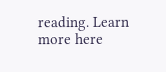reading. Learn more here